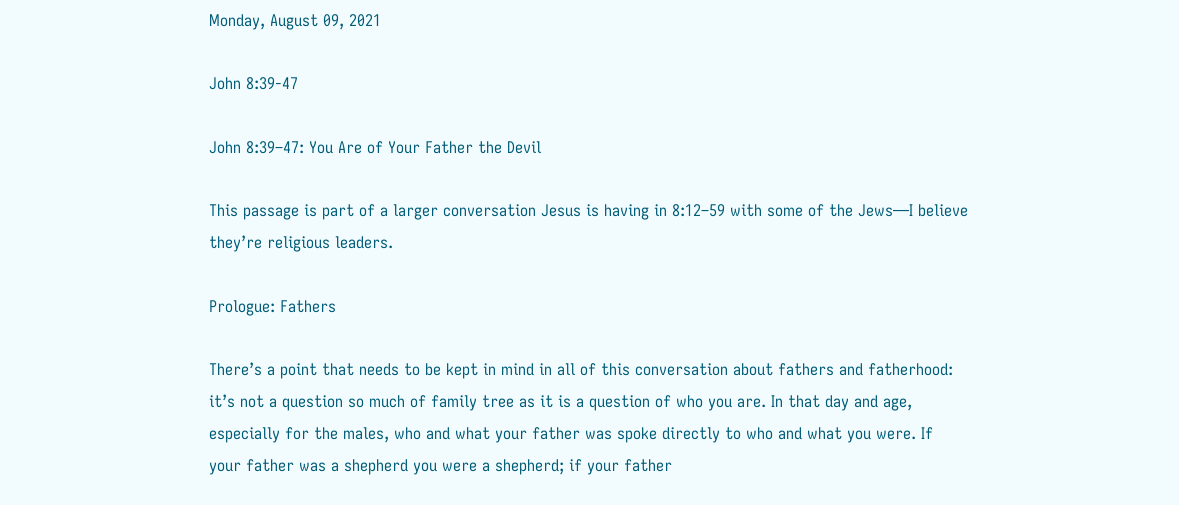Monday, August 09, 2021

John 8:39-47

John 8:39–47: You Are of Your Father the Devil

This passage is part of a larger conversation Jesus is having in 8:12–59 with some of the Jews—I believe they’re religious leaders.

Prologue: Fathers

There’s a point that needs to be kept in mind in all of this conversation about fathers and fatherhood: it’s not a question so much of family tree as it is a question of who you are. In that day and age, especially for the males, who and what your father was spoke directly to who and what you were. If your father was a shepherd you were a shepherd; if your father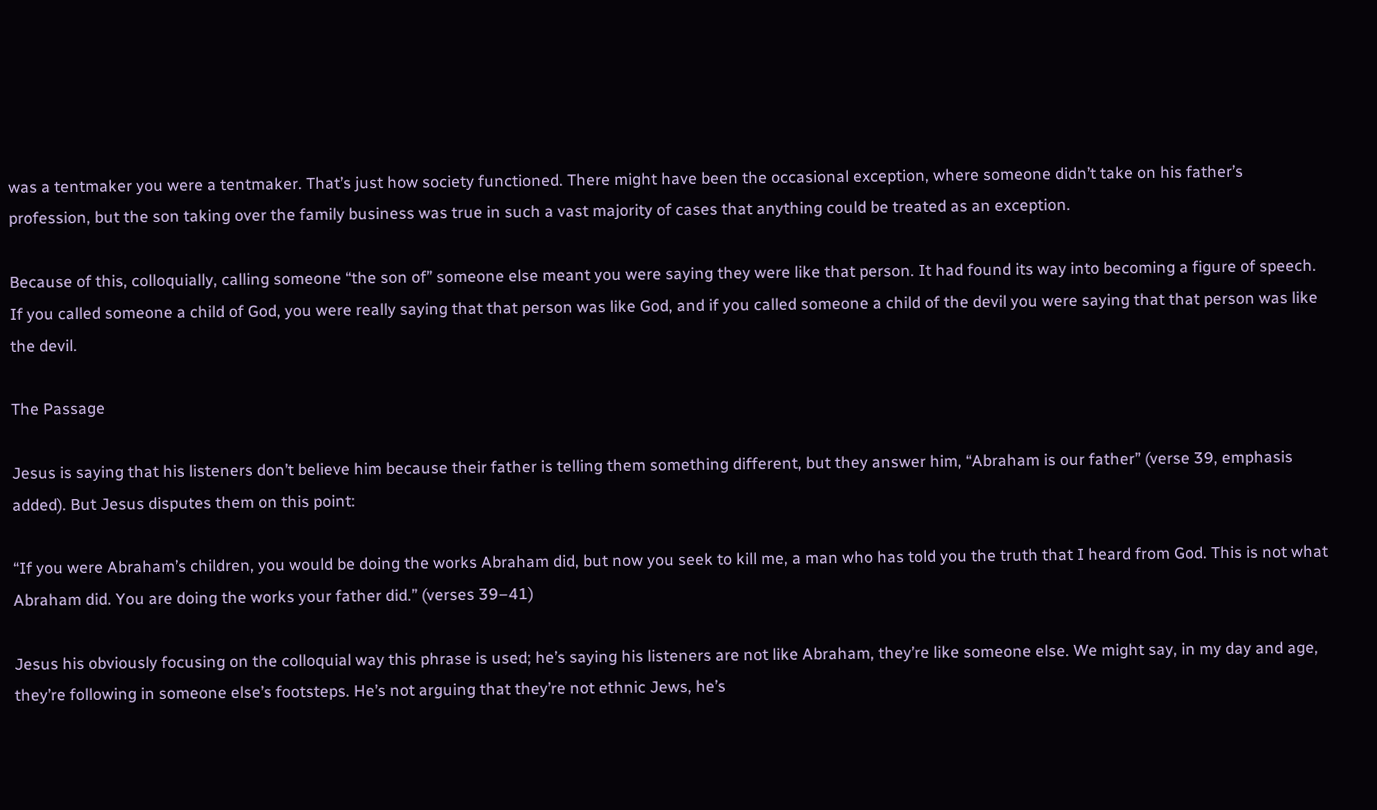was a tentmaker you were a tentmaker. That’s just how society functioned. There might have been the occasional exception, where someone didn’t take on his father’s profession, but the son taking over the family business was true in such a vast majority of cases that anything could be treated as an exception.

Because of this, colloquially, calling someone “the son of” someone else meant you were saying they were like that person. It had found its way into becoming a figure of speech. If you called someone a child of God, you were really saying that that person was like God, and if you called someone a child of the devil you were saying that that person was like the devil.

The Passage

Jesus is saying that his listeners don’t believe him because their father is telling them something different, but they answer him, “Abraham is our father” (verse 39, emphasis added). But Jesus disputes them on this point:

“If you were Abraham’s children, you would be doing the works Abraham did, but now you seek to kill me, a man who has told you the truth that I heard from God. This is not what Abraham did. You are doing the works your father did.” (verses 39–41)

Jesus his obviously focusing on the colloquial way this phrase is used; he’s saying his listeners are not like Abraham, they’re like someone else. We might say, in my day and age, they’re following in someone else’s footsteps. He’s not arguing that they’re not ethnic Jews, he’s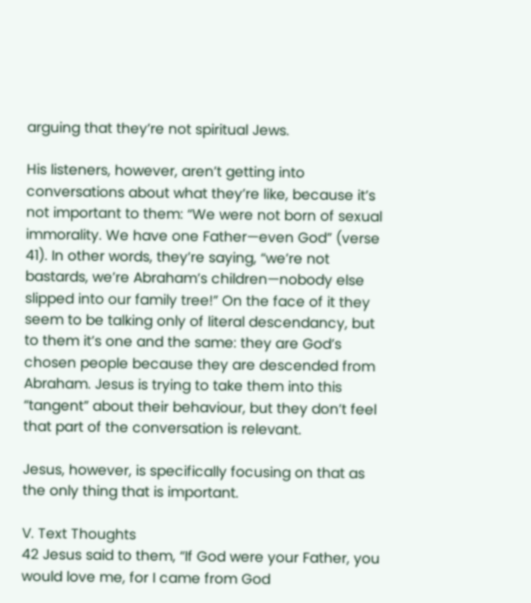arguing that they’re not spiritual Jews.

His listeners, however, aren’t getting into conversations about what they’re like, because it’s not important to them: “We were not born of sexual immorality. We have one Father—even God” (verse 41). In other words, they’re saying, “we’re not bastards, we’re Abraham’s children—nobody else slipped into our family tree!” On the face of it they seem to be talking only of literal descendancy, but to them it’s one and the same: they are God’s chosen people because they are descended from Abraham. Jesus is trying to take them into this “tangent” about their behaviour, but they don’t feel that part of the conversation is relevant.

Jesus, however, is specifically focusing on that as the only thing that is important.

V. Text Thoughts
42 Jesus said to them, “If God were your Father, you would love me, for I came from God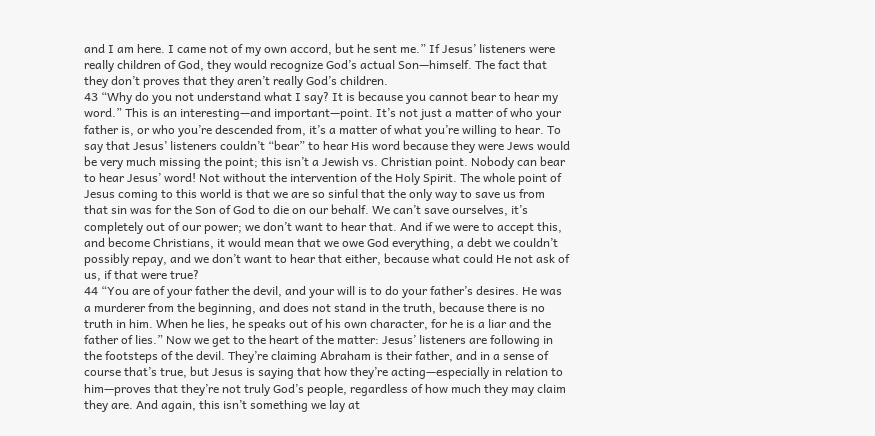and I am here. I came not of my own accord, but he sent me.” If Jesus’ listeners were really children of God, they would recognize God’s actual Son—himself. The fact that they don’t proves that they aren’t really God’s children.
43 “Why do you not understand what I say? It is because you cannot bear to hear my word.” This is an interesting—and important—point. It’s not just a matter of who your father is, or who you’re descended from, it’s a matter of what you’re willing to hear. To say that Jesus’ listeners couldn’t “bear” to hear His word because they were Jews would be very much missing the point; this isn’t a Jewish vs. Christian point. Nobody can bear to hear Jesus’ word! Not without the intervention of the Holy Spirit. The whole point of Jesus coming to this world is that we are so sinful that the only way to save us from that sin was for the Son of God to die on our behalf. We can’t save ourselves, it’s completely out of our power; we don’t want to hear that. And if we were to accept this, and become Christians, it would mean that we owe God everything, a debt we couldn’t possibly repay, and we don’t want to hear that either, because what could He not ask of us, if that were true?
44 “You are of your father the devil, and your will is to do your father’s desires. He was a murderer from the beginning, and does not stand in the truth, because there is no truth in him. When he lies, he speaks out of his own character, for he is a liar and the father of lies.” Now we get to the heart of the matter: Jesus’ listeners are following in the footsteps of the devil. They’re claiming Abraham is their father, and in a sense of course that’s true, but Jesus is saying that how they’re acting—especially in relation to him—proves that they’re not truly God’s people, regardless of how much they may claim they are. And again, this isn’t something we lay at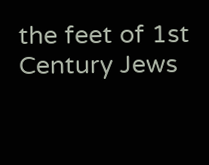the feet of 1st Century Jews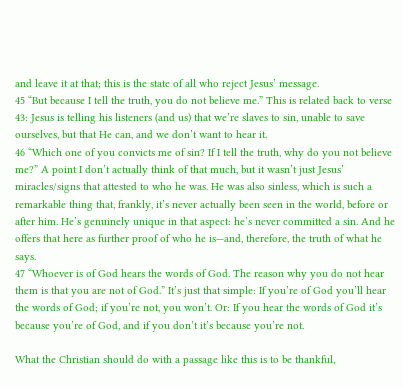and leave it at that; this is the state of all who reject Jesus’ message.
45 “But because I tell the truth, you do not believe me.” This is related back to verse 43: Jesus is telling his listeners (and us) that we’re slaves to sin, unable to save ourselves, but that He can, and we don’t want to hear it.
46 “Which one of you convicts me of sin? If I tell the truth, why do you not believe me?” A point I don’t actually think of that much, but it wasn’t just Jesus’ miracles/signs that attested to who he was. He was also sinless, which is such a remarkable thing that, frankly, it’s never actually been seen in the world, before or after him. He’s genuinely unique in that aspect: he’s never committed a sin. And he offers that here as further proof of who he is—and, therefore, the truth of what he says.
47 “Whoever is of God hears the words of God. The reason why you do not hear them is that you are not of God.” It’s just that simple: If you’re of God you’ll hear the words of God; if you’re not, you won’t. Or: If you hear the words of God it’s because you’re of God, and if you don’t it’s because you’re not.

What the Christian should do with a passage like this is to be thankful,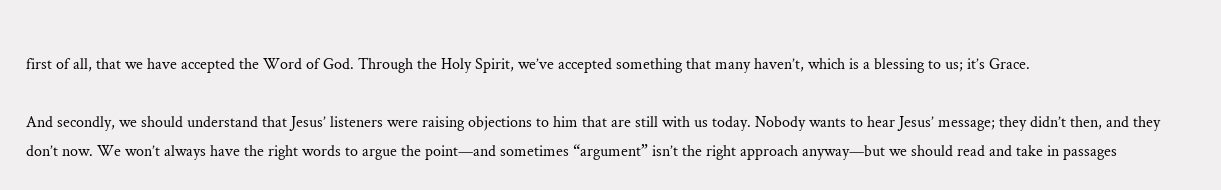first of all, that we have accepted the Word of God. Through the Holy Spirit, we’ve accepted something that many haven’t, which is a blessing to us; it’s Grace.

And secondly, we should understand that Jesus’ listeners were raising objections to him that are still with us today. Nobody wants to hear Jesus’ message; they didn’t then, and they don’t now. We won’t always have the right words to argue the point—and sometimes “argument” isn’t the right approach anyway—but we should read and take in passages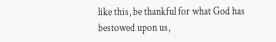like this, be thankful for what God has bestowed upon us,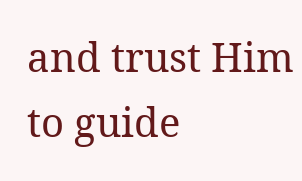and trust Him to guide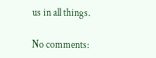us in all things.

No comments: